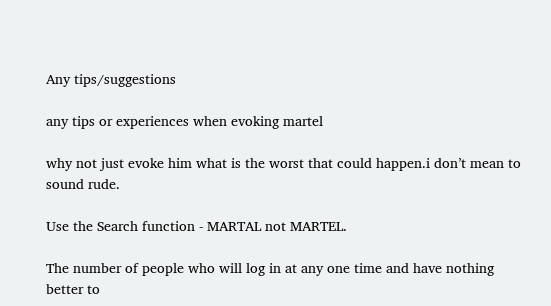Any tips/suggestions

any tips or experiences when evoking martel

why not just evoke him what is the worst that could happen.i don’t mean to sound rude.

Use the Search function - MARTAL not MARTEL.

The number of people who will log in at any one time and have nothing better to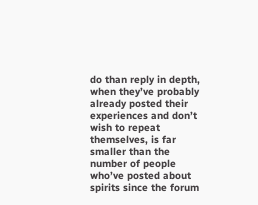do than reply in depth, when they’ve probably already posted their experiences and don’t wish to repeat themselves, is far smaller than the number of people who’ve posted about spirits since the forum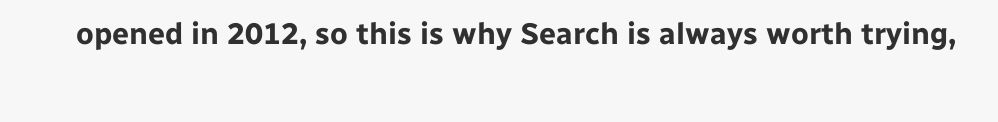opened in 2012, so this is why Search is always worth trying,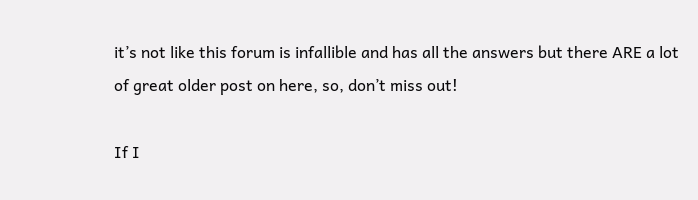it’s not like this forum is infallible and has all the answers but there ARE a lot of great older post on here, so, don’t miss out!

If I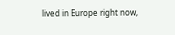lived in Europe right now,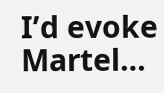I’d evoke Martel…